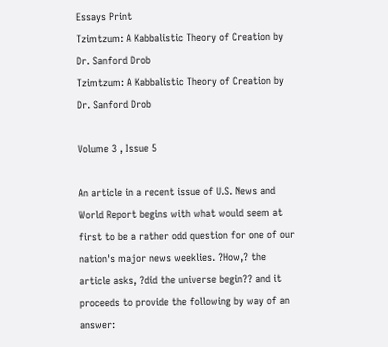Essays Print
Tzimtzum: A Kabbalistic Theory of Creation by Dr. Sanford Drob
Tzimtzum: A Kabbalistic Theory of Creation by Dr. Sanford Drob

Volume 3 , Issue 5

An article in a recent issue of U.S. News and World Report begins with what would seem at first to be a rather odd question for one of our nation's major news weeklies. ?How,? the article asks, ?did the universe begin?? and it proceeds to provide the following by way of an answer: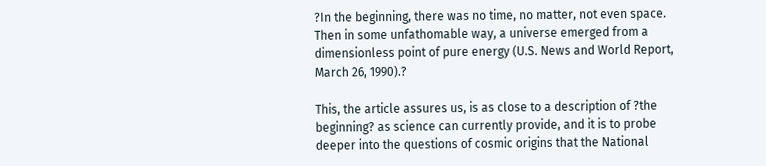?In the beginning, there was no time, no matter, not even space. Then in some unfathomable way, a universe emerged from a dimensionless point of pure energy (U.S. News and World Report, March 26, 1990).?

This, the article assures us, is as close to a description of ?the beginning? as science can currently provide, and it is to probe deeper into the questions of cosmic origins that the National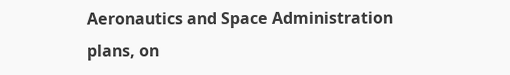Aeronautics and Space Administration plans, on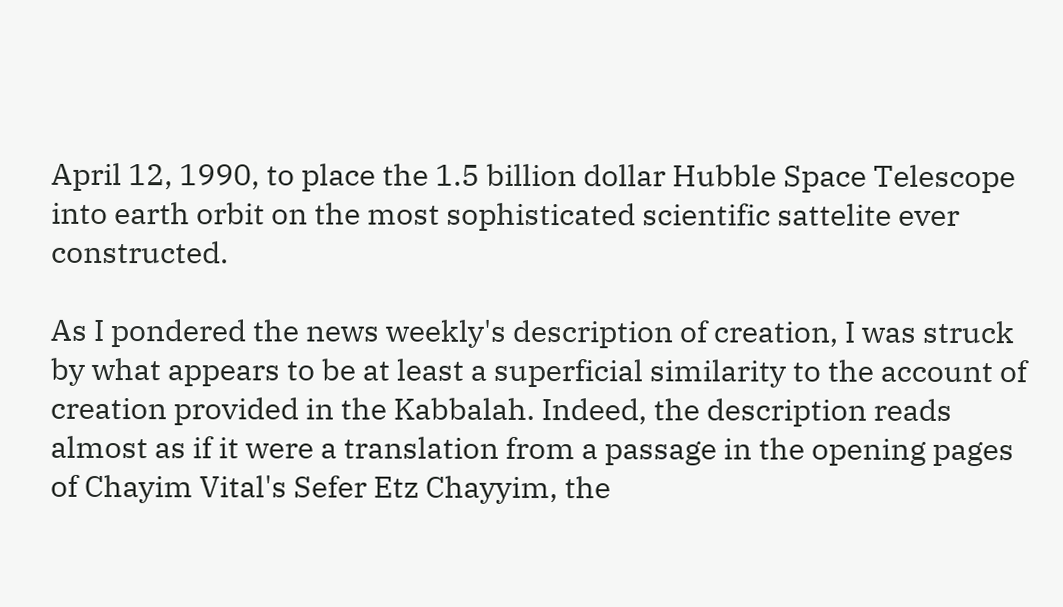April 12, 1990, to place the 1.5 billion dollar Hubble Space Telescope into earth orbit on the most sophisticated scientific sattelite ever constructed.

As I pondered the news weekly's description of creation, I was struck by what appears to be at least a superficial similarity to the account of creation provided in the Kabbalah. Indeed, the description reads almost as if it were a translation from a passage in the opening pages of Chayim Vital's Sefer Etz Chayyim, the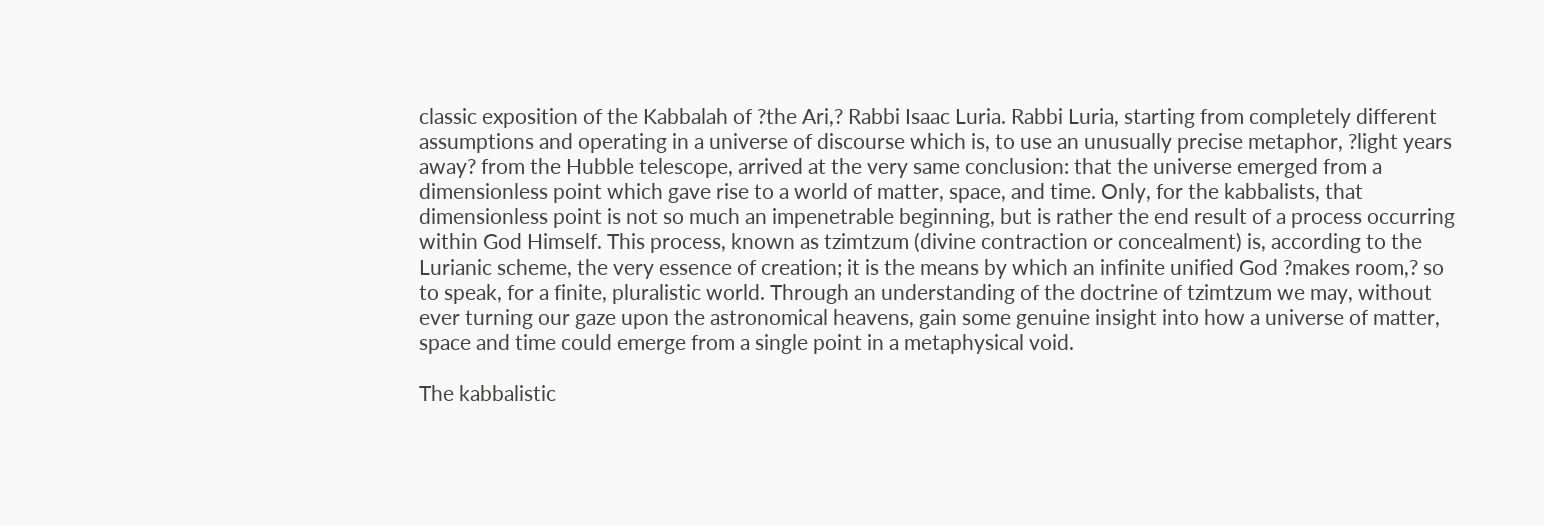classic exposition of the Kabbalah of ?the Ari,? Rabbi Isaac Luria. Rabbi Luria, starting from completely different assumptions and operating in a universe of discourse which is, to use an unusually precise metaphor, ?light years away? from the Hubble telescope, arrived at the very same conclusion: that the universe emerged from a dimensionless point which gave rise to a world of matter, space, and time. Only, for the kabbalists, that dimensionless point is not so much an impenetrable beginning, but is rather the end result of a process occurring within God Himself. This process, known as tzimtzum (divine contraction or concealment) is, according to the Lurianic scheme, the very essence of creation; it is the means by which an infinite unified God ?makes room,? so to speak, for a finite, pluralistic world. Through an understanding of the doctrine of tzimtzum we may, without ever turning our gaze upon the astronomical heavens, gain some genuine insight into how a universe of matter, space and time could emerge from a single point in a metaphysical void.

The kabbalistic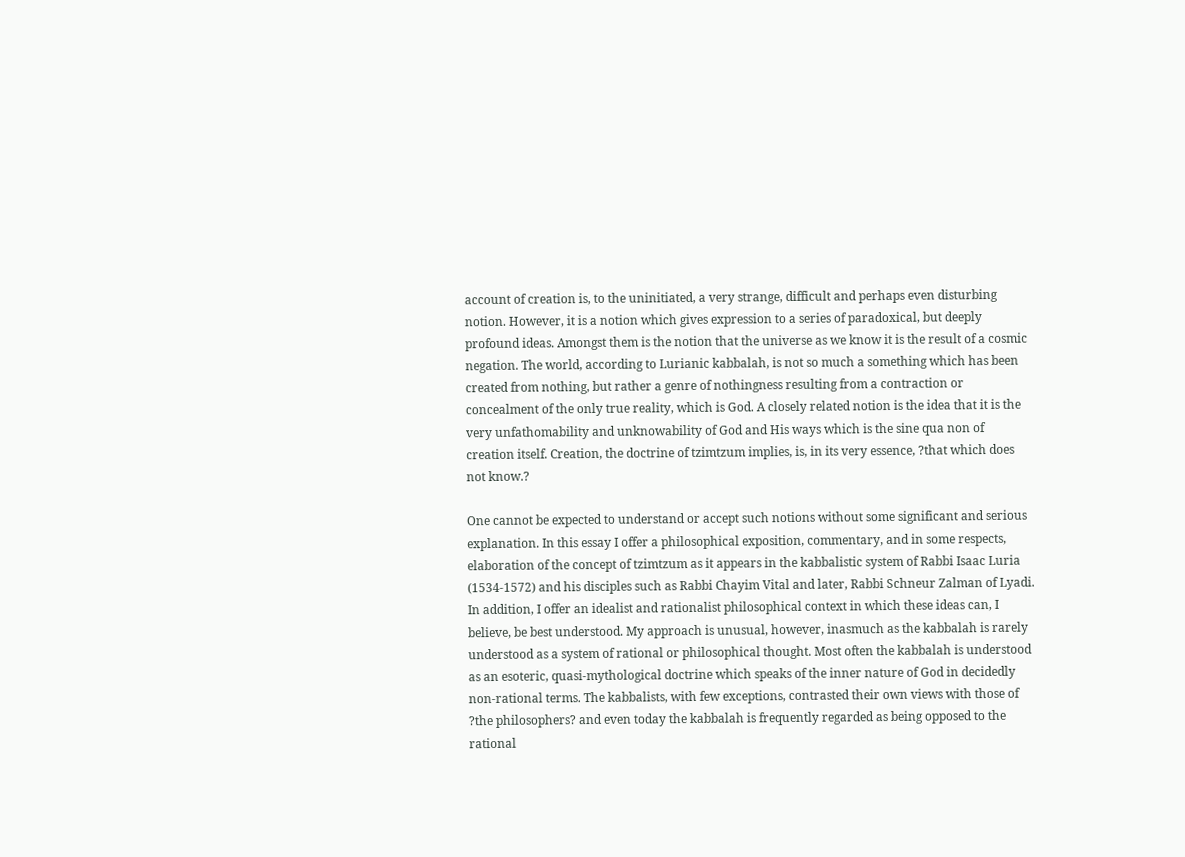account of creation is, to the uninitiated, a very strange, difficult and perhaps even disturbing notion. However, it is a notion which gives expression to a series of paradoxical, but deeply profound ideas. Amongst them is the notion that the universe as we know it is the result of a cosmic negation. The world, according to Lurianic kabbalah, is not so much a something which has been created from nothing, but rather a genre of nothingness resulting from a contraction or concealment of the only true reality, which is God. A closely related notion is the idea that it is the very unfathomability and unknowability of God and His ways which is the sine qua non of creation itself. Creation, the doctrine of tzimtzum implies, is, in its very essence, ?that which does not know.?

One cannot be expected to understand or accept such notions without some significant and serious explanation. In this essay I offer a philosophical exposition, commentary, and in some respects, elaboration of the concept of tzimtzum as it appears in the kabbalistic system of Rabbi Isaac Luria (1534‑1572) and his disciples such as Rabbi Chayim Vital and later, Rabbi Schneur Zalman of Lyadi. In addition, I offer an idealist and rationalist philosophical context in which these ideas can, I believe, be best understood. My approach is unusual, however, inasmuch as the kabbalah is rarely understood as a system of rational or philosophical thought. Most often the kabbalah is understood as an esoteric, quasi‑mythological doctrine which speaks of the inner nature of God in decidedly non‑rational terms. The kabbalists, with few exceptions, contrasted their own views with those of ?the philosophers? and even today the kabbalah is frequently regarded as being opposed to the rational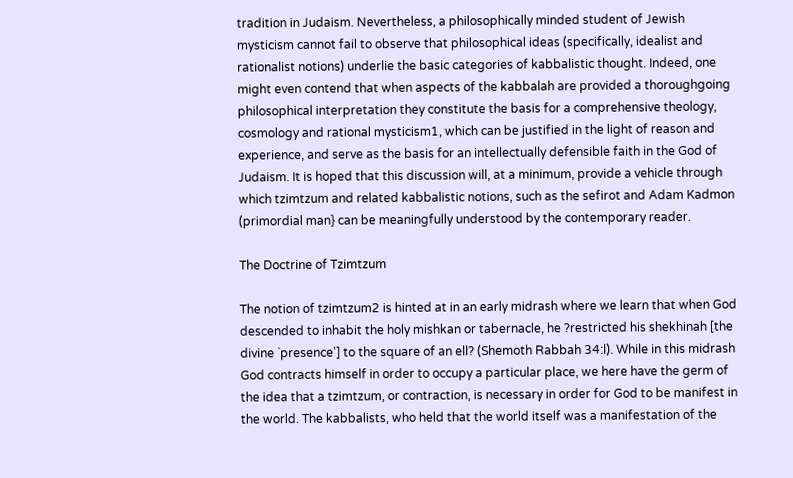tradition in Judaism. Nevertheless, a philosophically minded student of Jewish mysticism cannot fail to observe that philosophical ideas (specifically, idealist and rationalist notions) underlie the basic categories of kabbalistic thought. Indeed, one might even contend that when aspects of the kabbalah are provided a thoroughgoing philosophical interpretation they constitute the basis for a comprehensive theology, cosmology and rational mysticism1, which can be justified in the light of reason and experience, and serve as the basis for an intellectually defensible faith in the God of Judaism. It is hoped that this discussion will, at a minimum, provide a vehicle through which tzimtzum and related kabbalistic notions, such as the sefirot and Adam Kadmon (primordial man} can be meaningfully understood by the contemporary reader.

The Doctrine of Tzimtzum

The notion of tzimtzum2 is hinted at in an early midrash where we learn that when God descended to inhabit the holy mishkan or tabernacle, he ?restricted his shekhinah [the divine `presence'] to the square of an ell? (Shemoth Rabbah 34:l). While in this midrash God contracts himself in order to occupy a particular place, we here have the germ of the idea that a tzimtzum, or contraction, is necessary in order for God to be manifest in the world. The kabbalists, who held that the world itself was a manifestation of the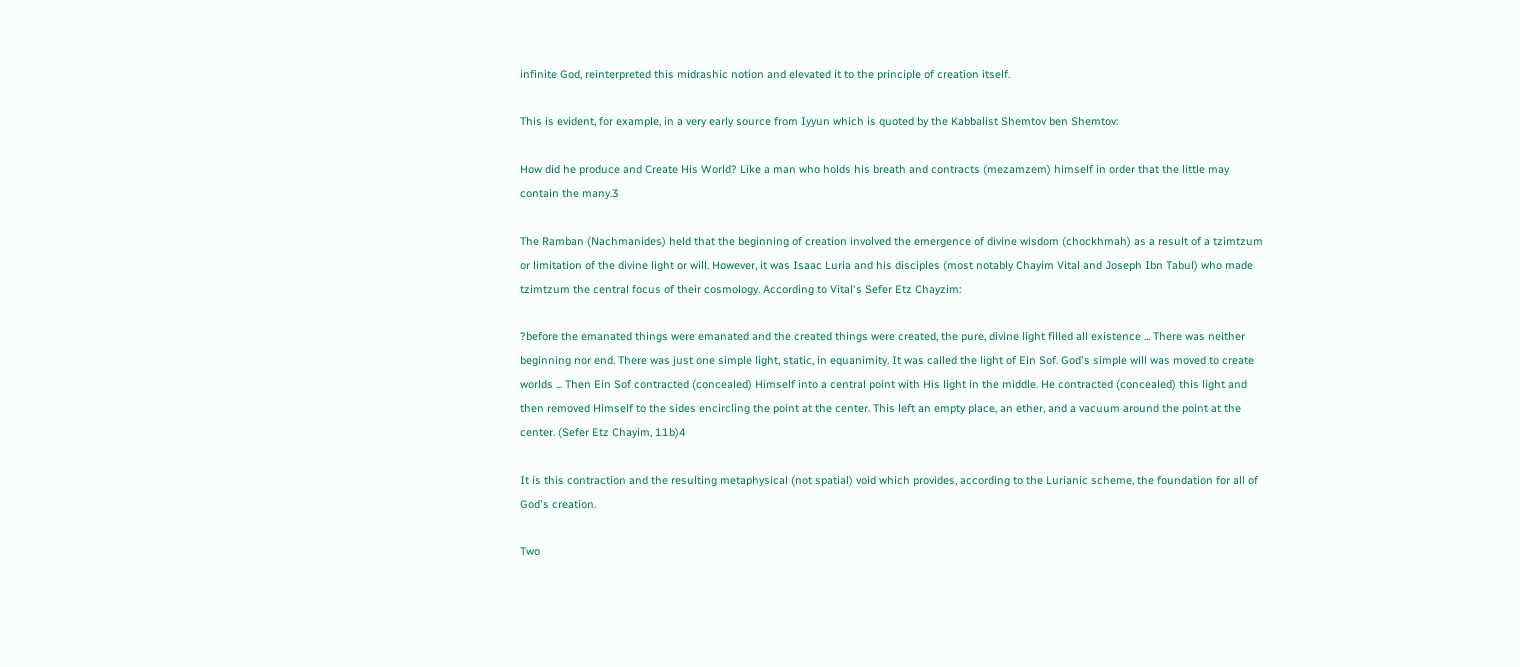infinite God, reinterpreted this midrashic notion and elevated it to the principle of creation itself.

This is evident, for example, in a very early source from Iyyun which is quoted by the Kabbalist Shemtov ben Shemtov:

How did he produce and Create His World? Like a man who holds his breath and contracts (mezamzem) himself in order that the little may contain the many.3

The Ramban (Nachmanides) held that the beginning of creation involved the emergence of divine wisdom (chockhmah) as a result of a tzimtzum or limitation of the divine light or will. However, it was Isaac Luria and his disciples (most notably Chayim Vital and Joseph Ibn Tabul) who made tzimtzum the central focus of their cosmology. According to Vital's Sefer Etz Chayzim:

?before the emanated things were emanated and the created things were created, the pure, divine light filled all existence ... There was neither beginning nor end. There was just one simple light, static, in equanimity. It was called the light of Ein Sof. God's simple will was moved to create worlds ... Then Ein Sof contracted (concealed) Himself into a central point with His light in the middle. He contracted (concealed) this light and then removed Himself to the sides encircling the point at the center. This left an empty place, an ether, and a vacuum around the point at the center. (Sefer Etz Chayim, 11b)4

It is this contraction and the resulting metaphysical (not spatial) void which provides, according to the Lurianic scheme, the foundation for all of God's creation.

Two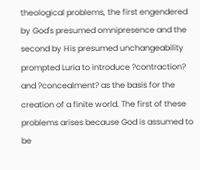theological problems, the first engendered by God's presumed omnipresence and the second by His presumed unchangeability prompted Luria to introduce ?contraction? and ?concealment? as the basis for the creation of a finite world. The first of these problems arises because God is assumed to be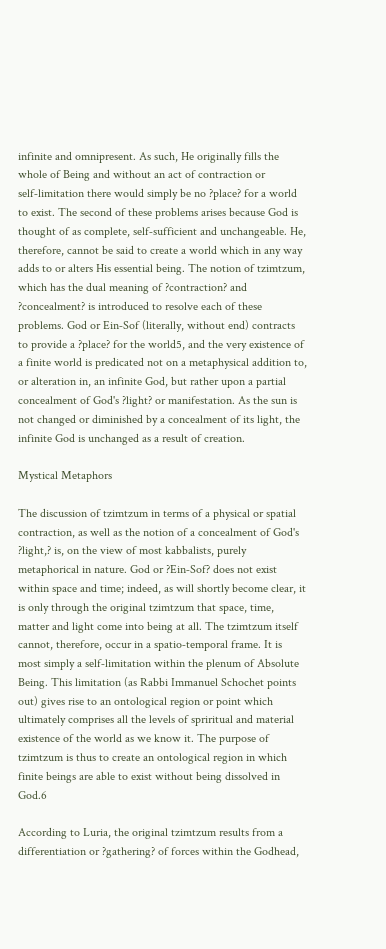infinite and omnipresent. As such, He originally fills the whole of Being and without an act of contraction or self‑limitation there would simply be no ?place? for a world to exist. The second of these problems arises because God is thought of as complete, self‑sufficient and unchangeable. He, therefore, cannot be said to create a world which in any way adds to or alters His essential being. The notion of tzimtzum, which has the dual meaning of ?contraction? and ?concealment? is introduced to resolve each of these problems. God or Ein‑Sof (literally, without end) contracts to provide a ?place? for the world5, and the very existence of a finite world is predicated not on a metaphysical addition to, or alteration in, an infinite God, but rather upon a partial concealment of God's ?light? or manifestation. As the sun is not changed or diminished by a concealment of its light, the infinite God is unchanged as a result of creation.

Mystical Metaphors

The discussion of tzimtzum in terms of a physical or spatial contraction, as well as the notion of a concealment of God's ?light,? is, on the view of most kabbalists, purely metaphorical in nature. God or ?Ein‑Sof? does not exist within space and time; indeed, as will shortly become clear, it is only through the original tzimtzum that space, time, matter and light come into being at all. The tzimtzum itself cannot, therefore, occur in a spatio‑temporal frame. It is most simply a self‑limitation within the plenum of Absolute Being. This limitation (as Rabbi Immanuel Schochet points out) gives rise to an ontological region or point which ultimately comprises all the levels of spriritual and material existence of the world as we know it. The purpose of tzimtzum is thus to create an ontological region in which finite beings are able to exist without being dissolved in God.6

According to Luria, the original tzimtzum results from a differentiation or ?gathering? of forces within the Godhead,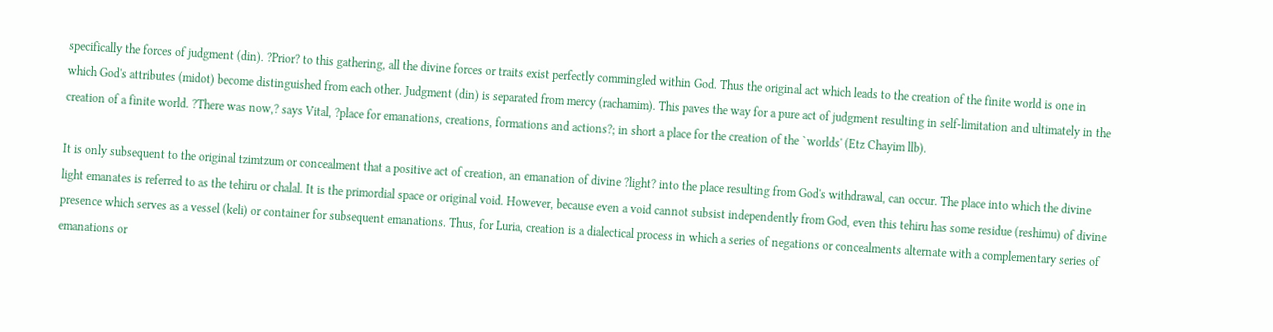specifically the forces of judgment (din). ?Prior? to this gathering, all the divine forces or traits exist perfectly commingled within God. Thus the original act which leads to the creation of the finite world is one in which God's attributes (midot) become distinguished from each other. Judgment (din) is separated from mercy (rachamim). This paves the way for a pure act of judgment resulting in self‑limitation and ultimately in the creation of a finite world. ?There was now,? says Vital, ?place for emanations, creations, formations and actions?; in short a place for the creation of the `worlds' (Etz Chayim llb).

It is only subsequent to the original tzimtzum or concealment that a positive act of creation, an emanation of divine ?light? into the place resulting from God's withdrawal, can occur. The place into which the divine light emanates is referred to as the tehiru or chalal. It is the primordial space or original void. However, because even a void cannot subsist independently from God, even this tehiru has some residue (reshimu) of divine presence which serves as a vessel (keli) or container for subsequent emanations. Thus, for Luria, creation is a dialectical process in which a series of negations or concealments alternate with a complementary series of emanations or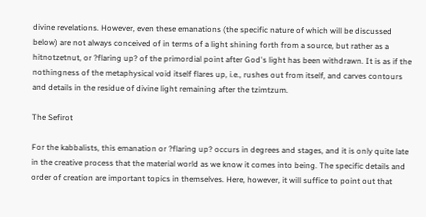divine revelations. However, even these emanations (the specific nature of which will be discussed below) are not always conceived of in terms of a light shining forth from a source, but rather as a hitnotzetnut, or ?flaring up? of the primordial point after God's light has been withdrawn. It is as if the nothingness of the metaphysical void itself flares up, i.e., rushes out from itself, and carves contours and details in the residue of divine light remaining after the tzimtzum.

The Sefirot

For the kabbalists, this emanation or ?flaring up? occurs in degrees and stages, and it is only quite late in the creative process that the material world as we know it comes into being. The specific details and order of creation are important topics in themselves. Here, however, it will suffice to point out that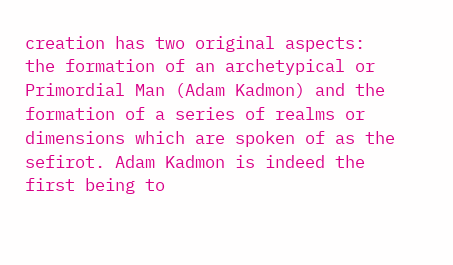creation has two original aspects: the formation of an archetypical or Primordial Man (Adam Kadmon) and the formation of a series of realms or dimensions which are spoken of as the sefirot. Adam Kadmon is indeed the first being to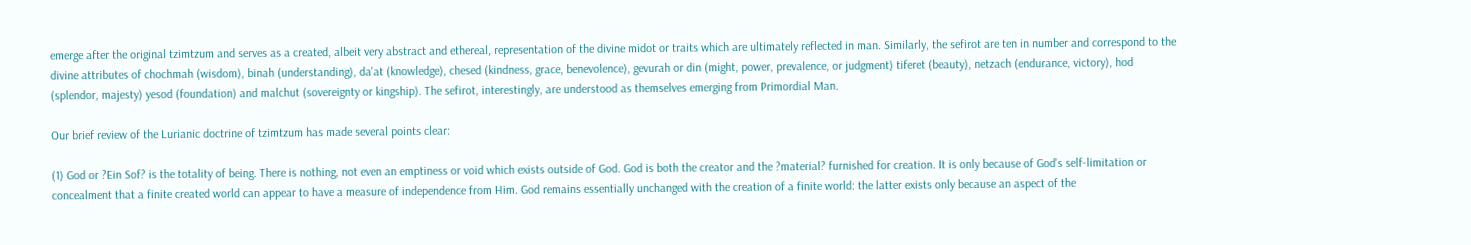emerge after the original tzimtzum and serves as a created, albeit very abstract and ethereal, representation of the divine midot or traits which are ultimately reflected in man. Similarly, the sefirot are ten in number and correspond to the divine attributes of chochmah (wisdom), binah (understanding), da'at (knowledge), chesed (kindness, grace, benevolence), gevurah or din (might, power, prevalence, or judgment) tiferet (beauty), netzach (endurance, victory), hod (splendor, majesty) yesod (foundation) and malchut (sovereignty or kingship). The sefirot, interestingly, are understood as themselves emerging from Primordial Man.

Our brief review of the Lurianic doctrine of tzimtzum has made several points clear:

(1) God or ?Ein Sof? is the totality of being. There is nothing, not even an emptiness or void which exists outside of God. God is both the creator and the ?material? furnished for creation. It is only because of God's self‑limitation or concealment that a finite created world can appear to have a measure of independence from Him. God remains essentially unchanged with the creation of a finite world: the latter exists only because an aspect of the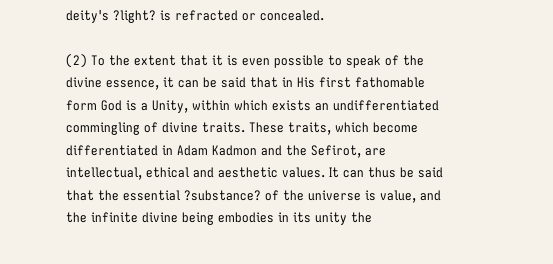deity's ?light? is refracted or concealed.

(2) To the extent that it is even possible to speak of the divine essence, it can be said that in His first fathomable form God is a Unity, within which exists an undifferentiated commingling of divine traits. These traits, which become differentiated in Adam Kadmon and the Sefirot, are intellectual, ethical and aesthetic values. It can thus be said that the essential ?substance? of the universe is value, and the infinite divine being embodies in its unity the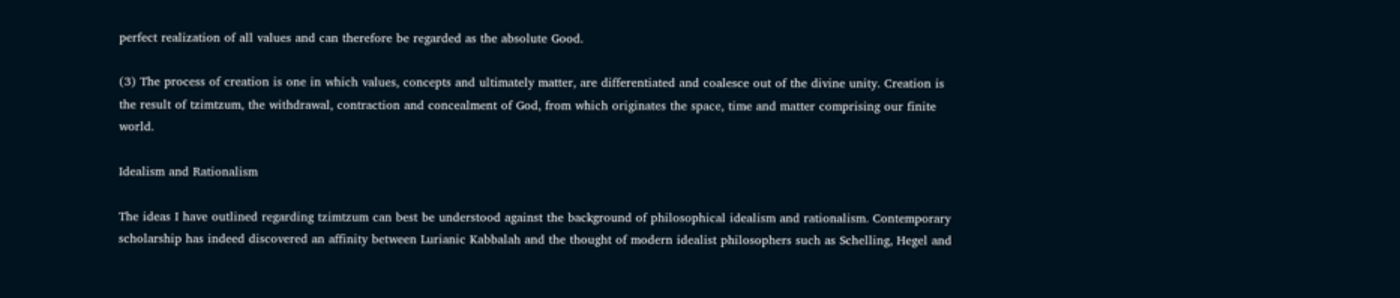perfect realization of all values and can therefore be regarded as the absolute Good.

(3) The process of creation is one in which values, concepts and ultimately matter, are differentiated and coalesce out of the divine unity. Creation is the result of tzimtzum, the withdrawal, contraction and concealment of God, from which originates the space, time and matter comprising our finite world.

Idealism and Rationalism

The ideas I have outlined regarding tzimtzum can best be understood against the background of philosophical idealism and rationalism. Contemporary scholarship has indeed discovered an affinity between Lurianic Kabbalah and the thought of modern idealist philosophers such as Schelling, Hegel and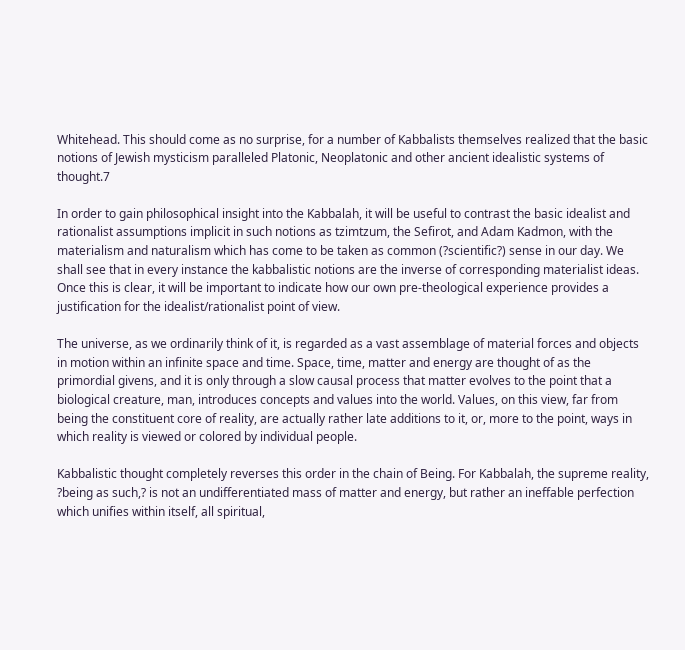Whitehead. This should come as no surprise, for a number of Kabbalists themselves realized that the basic notions of Jewish mysticism paralleled Platonic, Neoplatonic and other ancient idealistic systems of thought.7

In order to gain philosophical insight into the Kabbalah, it will be useful to contrast the basic idealist and rationalist assumptions implicit in such notions as tzimtzum, the Sefirot, and Adam Kadmon, with the materialism and naturalism which has come to be taken as common (?scientific?) sense in our day. We shall see that in every instance the kabbalistic notions are the inverse of corresponding materialist ideas. Once this is clear, it will be important to indicate how our own pre‑theological experience provides a justification for the idealist/rationalist point of view.

The universe, as we ordinarily think of it, is regarded as a vast assemblage of material forces and objects in motion within an infinite space and time. Space, time, matter and energy are thought of as the primordial givens, and it is only through a slow causal process that matter evolves to the point that a biological creature, man, introduces concepts and values into the world. Values, on this view, far from being the constituent core of reality, are actually rather late additions to it, or, more to the point, ways in which reality is viewed or colored by individual people.

Kabbalistic thought completely reverses this order in the chain of Being. For Kabbalah, the supreme reality, ?being as such,? is not an undifferentiated mass of matter and energy, but rather an ineffable perfection which unifies within itself, all spiritual,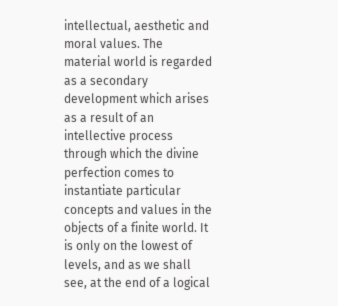intellectual, aesthetic and moral values. The material world is regarded as a secondary development which arises as a result of an intellective process through which the divine perfection comes to instantiate particular concepts and values in the objects of a finite world. It is only on the lowest of levels, and as we shall see, at the end of a logical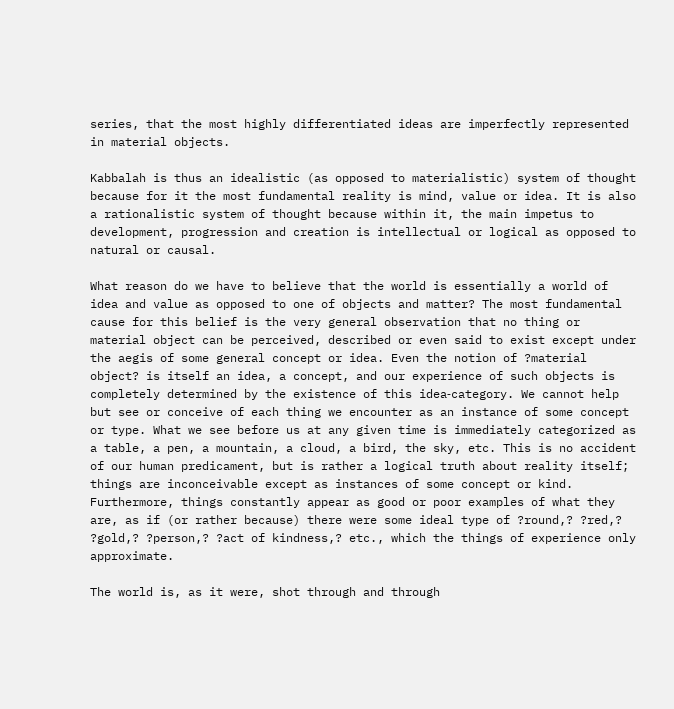series, that the most highly differentiated ideas are imperfectly represented in material objects.

Kabbalah is thus an idealistic (as opposed to materialistic) system of thought because for it the most fundamental reality is mind, value or idea. It is also a rationalistic system of thought because within it, the main impetus to development, progression and creation is intellectual or logical as opposed to natural or causal.

What reason do we have to believe that the world is essentially a world of idea and value as opposed to one of objects and matter? The most fundamental cause for this belief is the very general observation that no thing or material object can be perceived, described or even said to exist except under the aegis of some general concept or idea. Even the notion of ?material object? is itself an idea, a concept, and our experience of such objects is completely determined by the existence of this idea‑category. We cannot help but see or conceive of each thing we encounter as an instance of some concept or type. What we see before us at any given time is immediately categorized as a table, a pen, a mountain, a cloud, a bird, the sky, etc. This is no accident of our human predicament, but is rather a logical truth about reality itself; things are inconceivable except as instances of some concept or kind. Furthermore, things constantly appear as good or poor examples of what they are, as if (or rather because) there were some ideal type of ?round,? ?red,? ?gold,? ?person,? ?act of kindness,? etc., which the things of experience only approximate.

The world is, as it were, shot through and through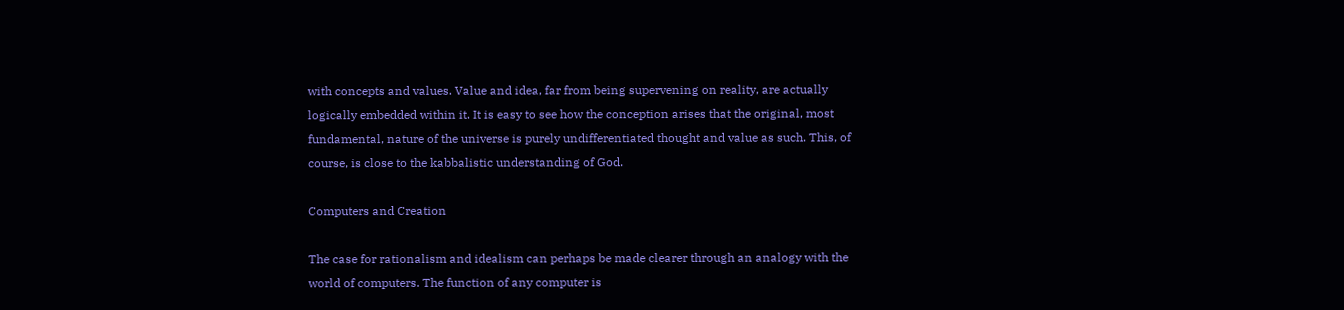with concepts and values. Value and idea, far from being supervening on reality, are actually logically embedded within it. It is easy to see how the conception arises that the original, most fundamental, nature of the universe is purely undifferentiated thought and value as such. This, of course, is close to the kabbalistic understanding of God.

Computers and Creation

The case for rationalism and idealism can perhaps be made clearer through an analogy with the world of computers. The function of any computer is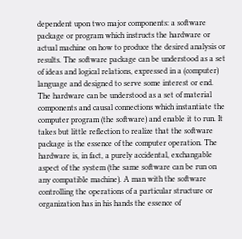dependent upon two major components: a software package or program which instructs the hardware or actual machine on how to produce the desired analysis or results. The software package can be understood as a set of ideas and logical relations, expressed in a (computer) language and designed to serve some interest or end. The hardware can be understood as a set of material components and causal connections which instantiate the computer program (the software) and enable it to run. It takes but little reflection to realize that the software package is the essence of the computer operation. The hardware is, in fact, a purely accidental, exchangable aspect of the system (the same software can be run on any compatible machine). A man with the software controlling the operations of a particular structure or organization has in his hands the essence of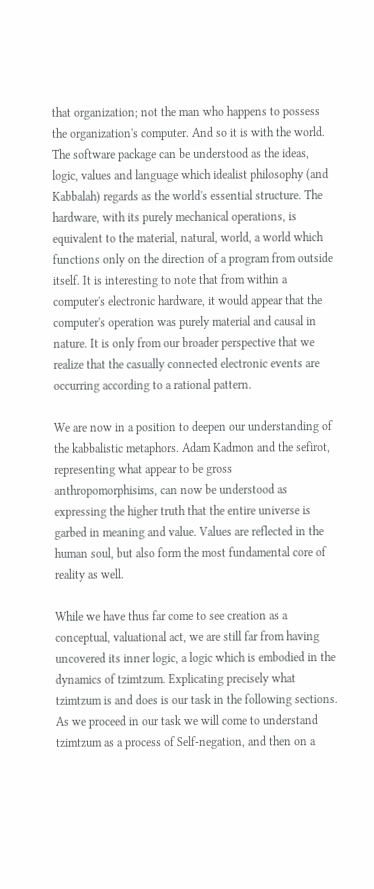that organization; not the man who happens to possess the organization's computer. And so it is with the world. The software package can be understood as the ideas, logic, values and language which idealist philosophy (and Kabbalah) regards as the world's essential structure. The hardware, with its purely mechanical operations, is equivalent to the material, natural, world, a world which functions only on the direction of a program from outside itself. It is interesting to note that from within a computer's electronic hardware, it would appear that the computer's operation was purely material and causal in nature. It is only from our broader perspective that we realize that the casually connected electronic events are occurring according to a rational pattern.

We are now in a position to deepen our understanding of the kabbalistic metaphors. Adam Kadmon and the sefirot, representing what appear to be gross anthropomorphisims, can now be understood as expressing the higher truth that the entire universe is garbed in meaning and value. Values are reflected in the human soul, but also form the most fundamental core of reality as well.

While we have thus far come to see creation as a conceptual, valuational act, we are still far from having uncovered its inner logic, a logic which is embodied in the dynamics of tzimtzum. Explicating precisely what tzimtzum is and does is our task in the following sections. As we proceed in our task we will come to understand tzimtzum as a process of Self‑negation, and then on a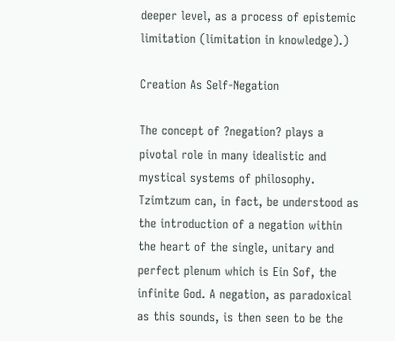deeper level, as a process of epistemic limitation (limitation in knowledge).)

Creation As Self‑Negation

The concept of ?negation? plays a pivotal role in many idealistic and mystical systems of philosophy. Tzimtzum can, in fact, be understood as the introduction of a negation within the heart of the single, unitary and perfect plenum which is Ein Sof, the infinite God. A negation, as paradoxical as this sounds, is then seen to be the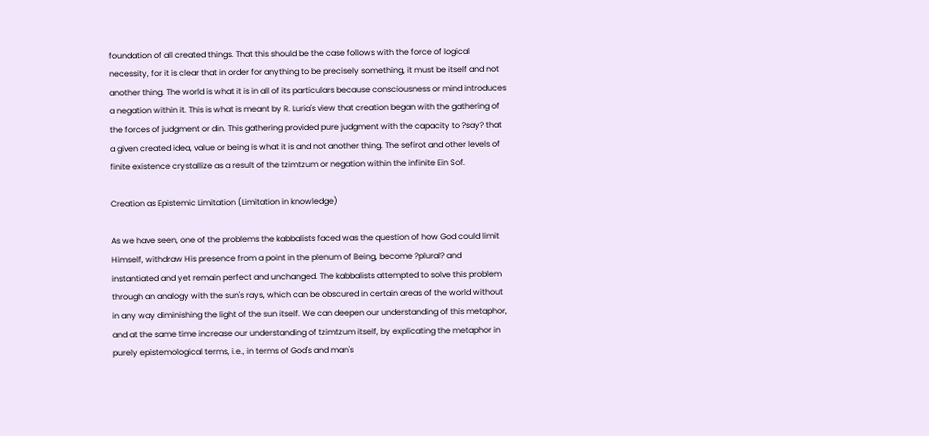foundation of all created things. That this should be the case follows with the force of logical necessity, for it is clear that in order for anything to be precisely something, it must be itself and not another thing. The world is what it is in all of its particulars because consciousness or mind introduces a negation within it. This is what is meant by R. Luria's view that creation began with the gathering of the forces of judgment or din. This gathering provided pure judgment with the capacity to ?say? that a given created idea, value or being is what it is and not another thing. The sefirot and other levels of finite existence crystallize as a result of the tzimtzum or negation within the infinite Ein Sof.

Creation as Epistemic Limitation (Limitation in knowledge)

As we have seen, one of the problems the kabbalists faced was the question of how God could limit Himself, withdraw His presence from a point in the plenum of Being, become ?plural? and instantiated and yet remain perfect and unchanged. The kabbalists attempted to solve this problem through an analogy with the sun's rays, which can be obscured in certain areas of the world without in any way diminishing the light of the sun itself. We can deepen our understanding of this metaphor, and at the same time increase our understanding of tzimtzum itself, by explicating the metaphor in purely epistemological terms, i.e., in terms of God's and man's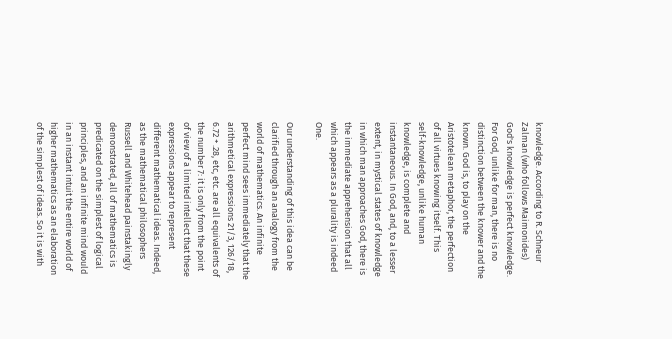knowledge. According to R. Schneur Zalman (who follows Maimonides) God's knowledge is perfect knowledge. For God, unlike for man, there is no distinction between the knower and the known. God is, to play on the Aristotelean metaphor, the perfection of all virtues knowing itself. This self‑knowledge, unlike human knowledge, is complete and instantaneous. In God, and, to a lesser extent, in mystical states of knowledge in which man approaches God, there is the immediate apprehension that all which appears as a plurality is indeed One.

Our understanding of this idea can be clarified through an analogy from the world of mathematics. An infinite perfect mind sees immediately that the arithmetical expressions 21/3, 126/18, 6.72 + .28, etc, etc. are all equivalents of the number 7: it is only from the point of view of a limited intellect that these expressions appear to represent different mathematical ideas. Indeed, as the mathematical philosophers Russell and Whitehead painstakingly demonstrated, all of mathematics is predicated on the simplest of logical principles, and an infinite mind would in an instant intuit the entire world of higher mathematics as an elaboration of the simplest of ideas. So it is with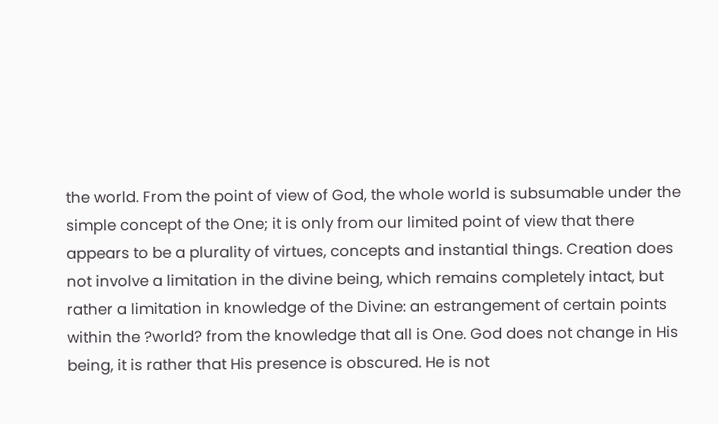the world. From the point of view of God, the whole world is subsumable under the simple concept of the One; it is only from our limited point of view that there appears to be a plurality of virtues, concepts and instantial things. Creation does not involve a limitation in the divine being, which remains completely intact, but rather a limitation in knowledge of the Divine: an estrangement of certain points within the ?world? from the knowledge that all is One. God does not change in His being, it is rather that His presence is obscured. He is not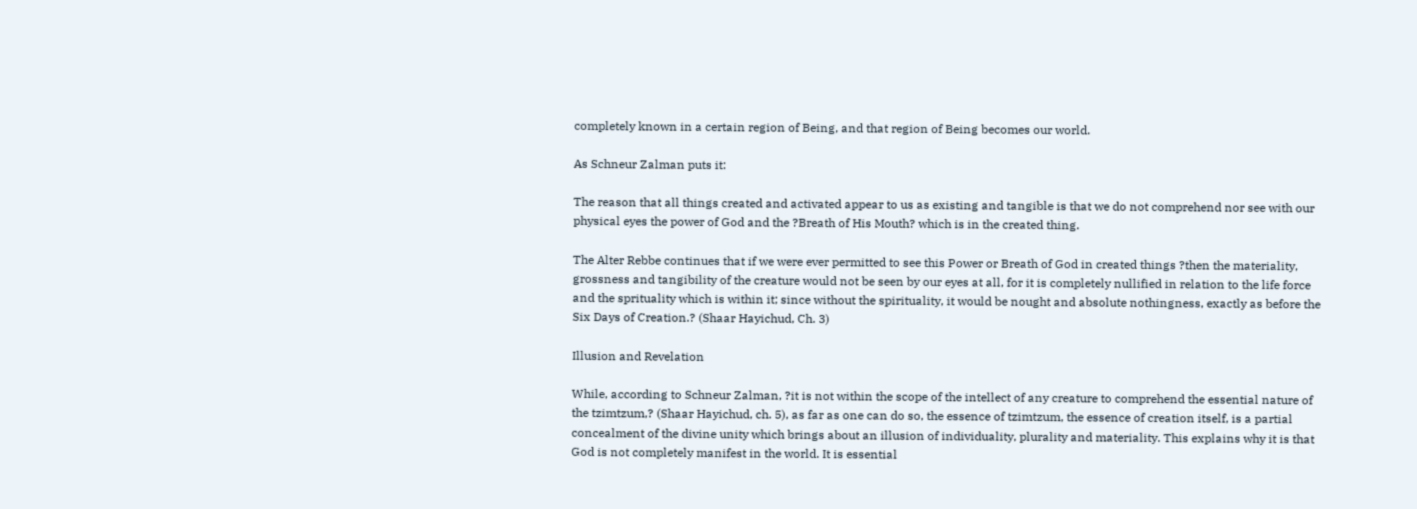completely known in a certain region of Being, and that region of Being becomes our world.

As Schneur Zalman puts it:

The reason that all things created and activated appear to us as existing and tangible is that we do not comprehend nor see with our physical eyes the power of God and the ?Breath of His Mouth? which is in the created thing.

The Alter Rebbe continues that if we were ever permitted to see this Power or Breath of God in created things ?then the materiality, grossness and tangibility of the creature would not be seen by our eyes at all, for it is completely nullified in relation to the life force and the sprituality which is within it; since without the spirituality, it would be nought and absolute nothingness, exactly as before the Six Days of Creation.? (Shaar Hayichud, Ch. 3)

Illusion and Revelation

While, according to Schneur Zalman, ?it is not within the scope of the intellect of any creature to comprehend the essential nature of the tzimtzum,? (Shaar Hayichud, ch. 5), as far as one can do so, the essence of tzimtzum, the essence of creation itself, is a partial concealment of the divine unity which brings about an illusion of individuality, plurality and materiality. This explains why it is that God is not completely manifest in the world. It is essential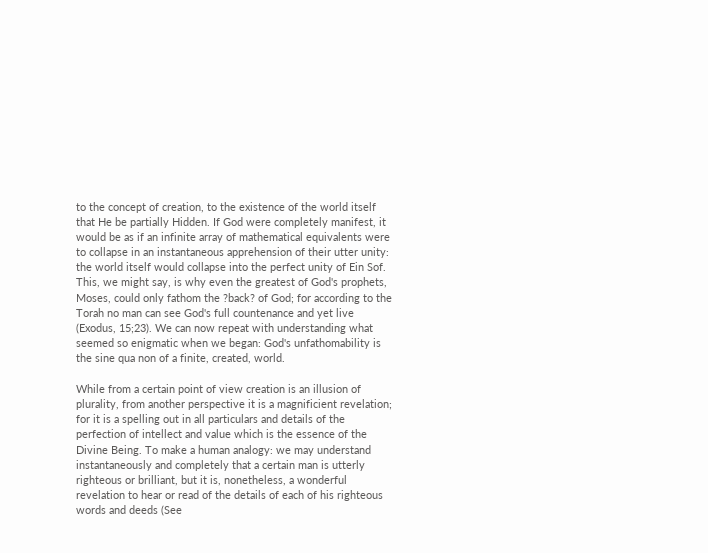to the concept of creation, to the existence of the world itself that He be partially Hidden. If God were completely manifest, it would be as if an infinite array of mathematical equivalents were to collapse in an instantaneous apprehension of their utter unity: the world itself would collapse into the perfect unity of Ein Sof. This, we might say, is why even the greatest of God's prophets, Moses, could only fathom the ?back? of God; for according to the Torah no man can see God's full countenance and yet live (Exodus, 15;23). We can now repeat with understanding what seemed so enigmatic when we began: God's unfathomability is the sine qua non of a finite, created, world.

While from a certain point of view creation is an illusion of plurality, from another perspective it is a magnificient revelation; for it is a spelling out in all particulars and details of the perfection of intellect and value which is the essence of the Divine Being. To make a human analogy: we may understand instantaneously and completely that a certain man is utterly righteous or brilliant, but it is, nonetheless, a wonderful revelation to hear or read of the details of each of his righteous words and deeds (See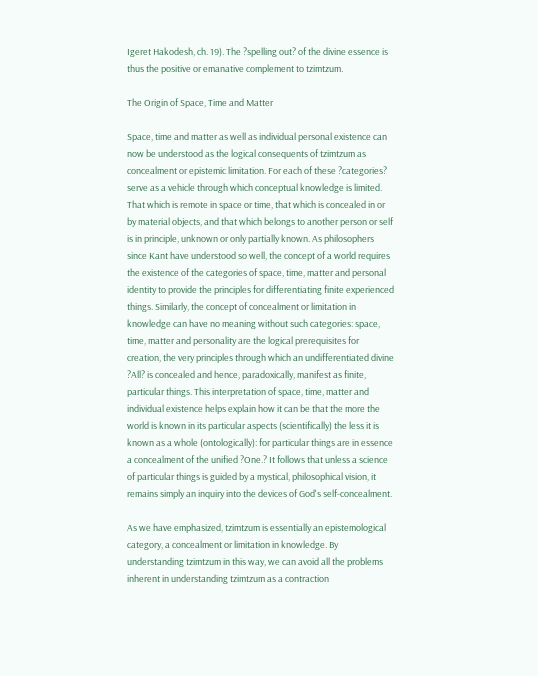Igeret Hakodesh, ch. 19). The ?spelling out? of the divine essence is thus the positive or emanative complement to tzimtzum.

The Origin of Space, Time and Matter

Space, time and matter as well as individual personal existence can now be understood as the logical consequents of tzimtzum as concealment or epistemic limitation. For each of these ?categories? serve as a vehicle through which conceptual knowledge is limited. That which is remote in space or time, that which is concealed in or by material objects, and that which belongs to another person or self is in principle, unknown or only partially known. As philosophers since Kant have understood so well, the concept of a world requires the existence of the categories of space, time, matter and personal identity to provide the principles for differentiating finite experienced things. Similarly, the concept of concealment or limitation in knowledge can have no meaning without such categories: space, time, matter and personality are the logical prerequisites for creation, the very principles through which an undifferentiated divine ?All? is concealed and hence, paradoxically, manifest as finite, particular things. This interpretation of space, time, matter and individual existence helps explain how it can be that the more the world is known in its particular aspects (scientifically) the less it is known as a whole (ontologically): for particular things are in essence a concealment of the unified ?One.? It follows that unless a science of particular things is guided by a mystical, philosophical vision, it remains simply an inquiry into the devices of God's self‑concealment.

As we have emphasized, tzimtzum is essentially an epistemological category, a concealment or limitation in knowledge. By understanding tzimtzum in this way, we can avoid all the problems inherent in understanding tzimtzum as a contraction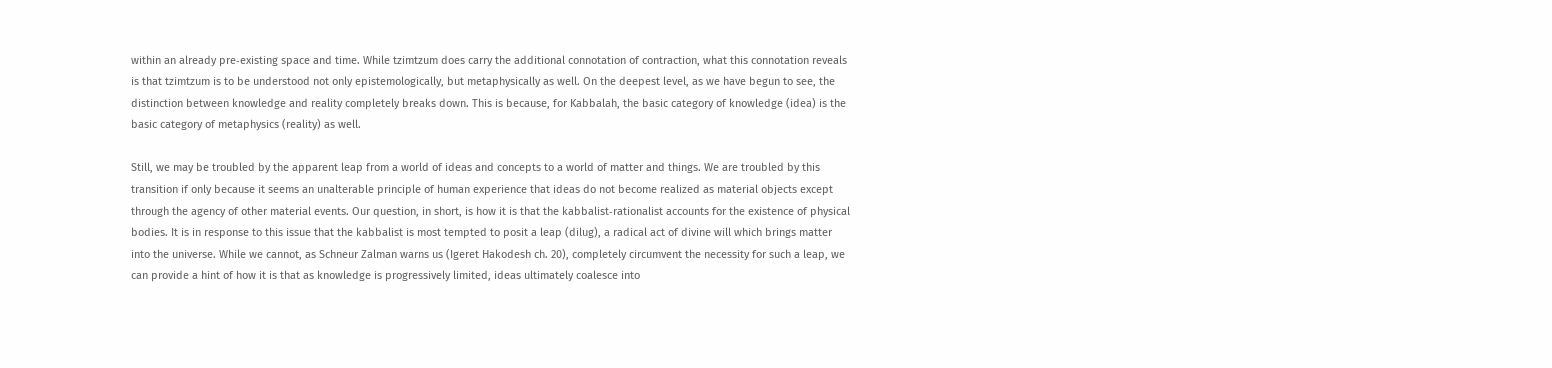within an already pre‑existing space and time. While tzimtzum does carry the additional connotation of contraction, what this connotation reveals is that tzimtzum is to be understood not only epistemologically, but metaphysically as well. On the deepest level, as we have begun to see, the distinction between knowledge and reality completely breaks down. This is because, for Kabbalah, the basic category of knowledge (idea) is the basic category of metaphysics (reality) as well.

Still, we may be troubled by the apparent leap from a world of ideas and concepts to a world of matter and things. We are troubled by this transition if only because it seems an unalterable principle of human experience that ideas do not become realized as material objects except through the agency of other material events. Our question, in short, is how it is that the kabbalist‑rationalist accounts for the existence of physical bodies. It is in response to this issue that the kabbalist is most tempted to posit a leap (dilug), a radical act of divine will which brings matter into the universe. While we cannot, as Schneur Zalman warns us (Igeret Hakodesh ch. 20), completely circumvent the necessity for such a leap, we can provide a hint of how it is that as knowledge is progressively limited, ideas ultimately coalesce into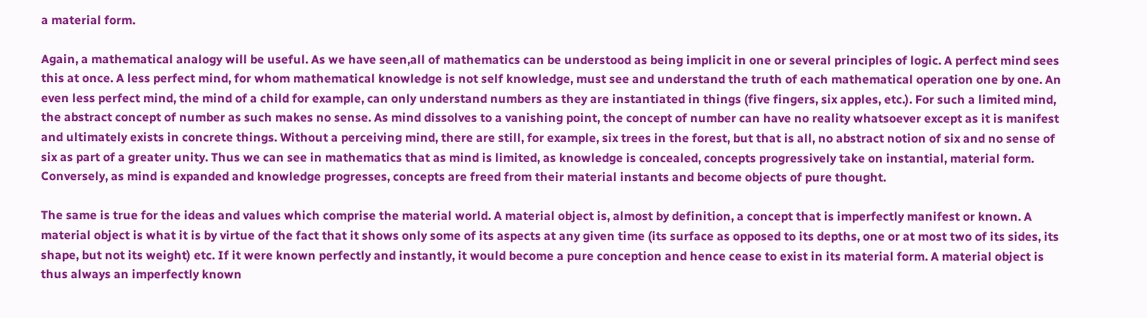a material form.

Again, a mathematical analogy will be useful. As we have seen,all of mathematics can be understood as being implicit in one or several principles of logic. A perfect mind sees this at once. A less perfect mind, for whom mathematical knowledge is not self knowledge, must see and understand the truth of each mathematical operation one by one. An even less perfect mind, the mind of a child for example, can only understand numbers as they are instantiated in things (five fingers, six apples, etc.). For such a limited mind, the abstract concept of number as such makes no sense. As mind dissolves to a vanishing point, the concept of number can have no reality whatsoever except as it is manifest and ultimately exists in concrete things. Without a perceiving mind, there are still, for example, six trees in the forest, but that is all, no abstract notion of six and no sense of six as part of a greater unity. Thus we can see in mathematics that as mind is limited, as knowledge is concealed, concepts progressively take on instantial, material form. Conversely, as mind is expanded and knowledge progresses, concepts are freed from their material instants and become objects of pure thought.

The same is true for the ideas and values which comprise the material world. A material object is, almost by definition, a concept that is imperfectly manifest or known. A material object is what it is by virtue of the fact that it shows only some of its aspects at any given time (its surface as opposed to its depths, one or at most two of its sides, its shape, but not its weight) etc. If it were known perfectly and instantly, it would become a pure conception and hence cease to exist in its material form. A material object is thus always an imperfectly known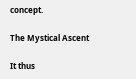concept.

The Mystical Ascent

It thus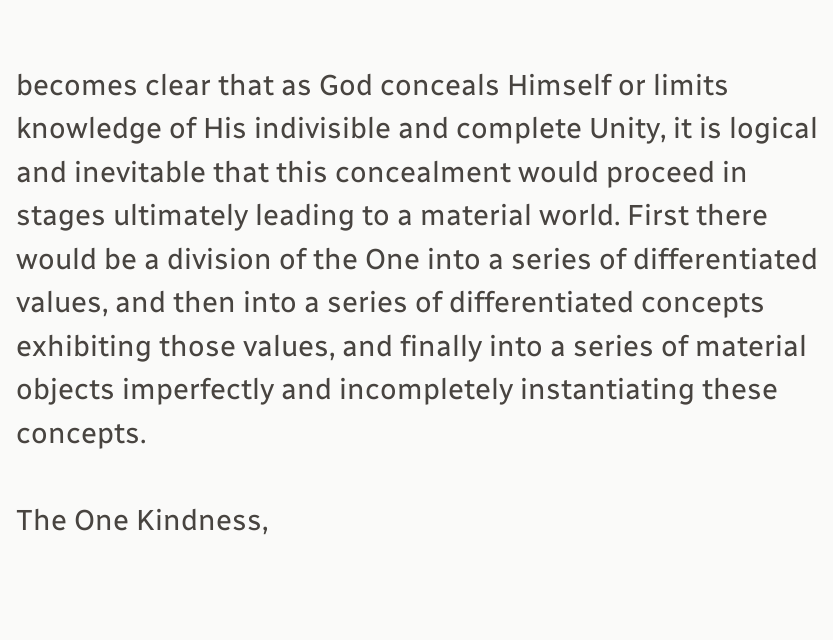becomes clear that as God conceals Himself or limits knowledge of His indivisible and complete Unity, it is logical and inevitable that this concealment would proceed in stages ultimately leading to a material world. First there would be a division of the One into a series of differentiated values, and then into a series of differentiated concepts exhibiting those values, and finally into a series of material objects imperfectly and incompletely instantiating these concepts.

The One Kindness,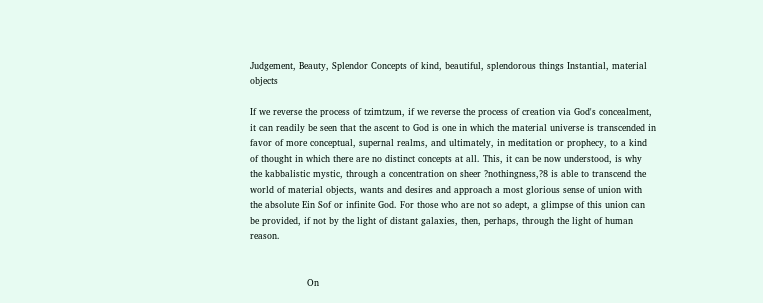Judgement, Beauty, Splendor Concepts of kind, beautiful, splendorous things Instantial, material objects

If we reverse the process of tzimtzum, if we reverse the process of creation via God's concealment, it can readily be seen that the ascent to God is one in which the material universe is transcended in favor of more conceptual, supernal realms, and ultimately, in meditation or prophecy, to a kind of thought in which there are no distinct concepts at all. This, it can be now understood, is why the kabbalistic mystic, through a concentration on sheer ?nothingness,?8 is able to transcend the world of material objects, wants and desires and approach a most glorious sense of union with the absolute Ein Sof or infinite God. For those who are not so adept, a glimpse of this union can be provided, if not by the light of distant galaxies, then, perhaps, through the light of human reason.


                   On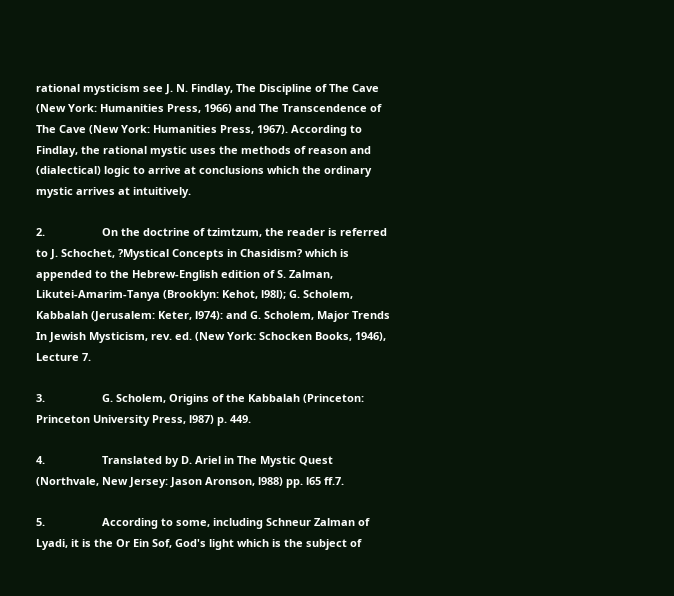rational mysticism see J. N. Findlay, The Discipline of The Cave (New York: Humanities Press, 1966) and The Transcendence of The Cave (New York: Humanities Press, 1967). According to Findlay, the rational mystic uses the methods of reason and (dialectical) logic to arrive at conclusions which the ordinary mystic arrives at intuitively.

2.                   On the doctrine of tzimtzum, the reader is referred to J. Schochet, ?Mystical Concepts in Chasidism? which is appended to the Hebrew‑English edition of S. Zalman, Likutei‑Amarim‑Tanya (Brooklyn: Kehot, l98l); G. Scholem, Kabbalah (Jerusalem: Keter, l974): and G. Scholem, Major Trends In Jewish Mysticism, rev. ed. (New York: Schocken Books, 1946), Lecture 7.

3.                   G. Scholem, Origins of the Kabbalah (Princeton: Princeton University Press, l987) p. 449.

4.                   Translated by D. Ariel in The Mystic Quest (Northvale, New Jersey: Jason Aronson, l988) pp. l65 ff.7.

5.                   According to some, including Schneur Zalman of Lyadi, it is the Or Ein Sof, God's light which is the subject of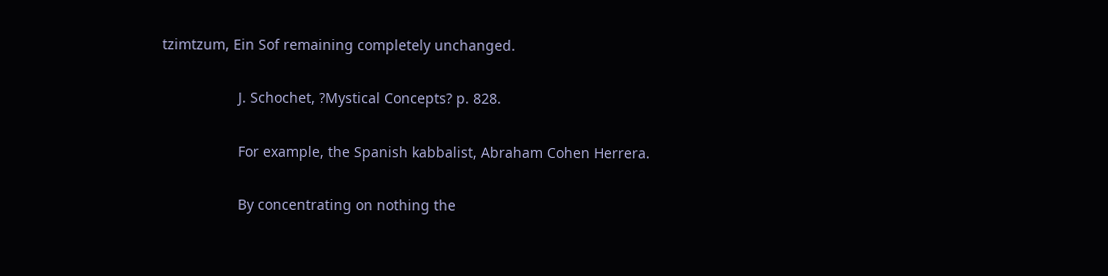tzimtzum, Ein Sof remaining completely unchanged.

                   J. Schochet, ?Mystical Concepts? p. 828.

                   For example, the Spanish kabbalist, Abraham Cohen Herrera.

                   By concentrating on nothing the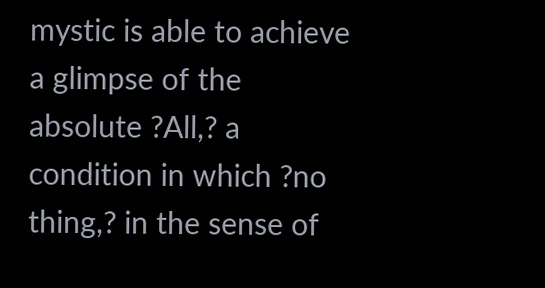mystic is able to achieve a glimpse of the absolute ?All,? a condition in which ?no thing,? in the sense of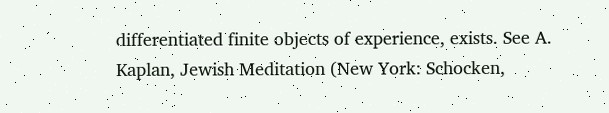differentiated finite objects of experience, exists. See A. Kaplan, Jewish Meditation (New York: Schocken,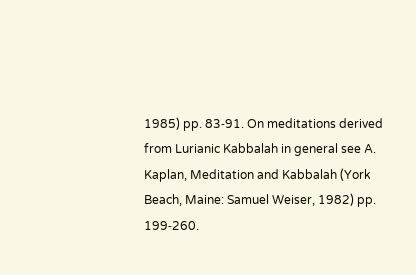1985) pp. 83‑91. On meditations derived from Lurianic Kabbalah in general see A. Kaplan, Meditation and Kabbalah (York Beach, Maine: Samuel Weiser, 1982) pp. 199‑260.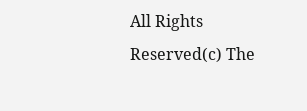All Rights Reserved(c) The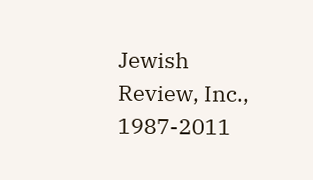Jewish Review, Inc., 1987-2011